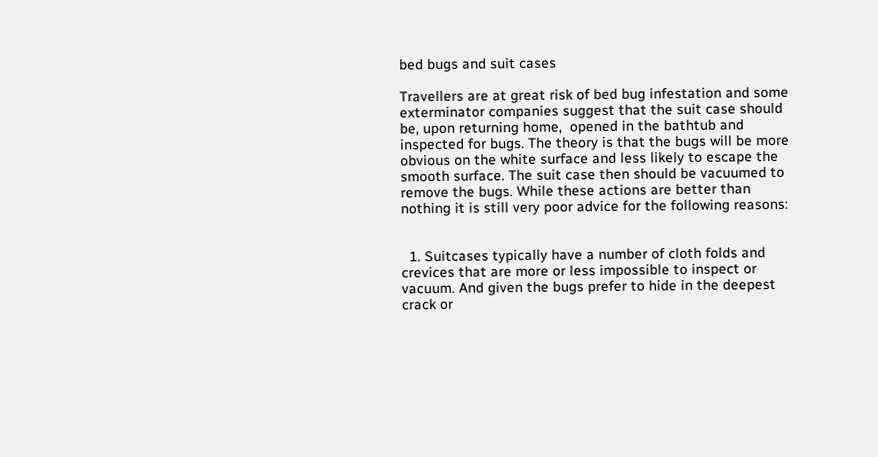bed bugs and suit cases

Travellers are at great risk of bed bug infestation and some exterminator companies suggest that the suit case should be, upon returning home,  opened in the bathtub and inspected for bugs. The theory is that the bugs will be more obvious on the white surface and less likely to escape the smooth surface. The suit case then should be vacuumed to remove the bugs. While these actions are better than nothing it is still very poor advice for the following reasons:


  1. Suitcases typically have a number of cloth folds and crevices that are more or less impossible to inspect or vacuum. And given the bugs prefer to hide in the deepest crack or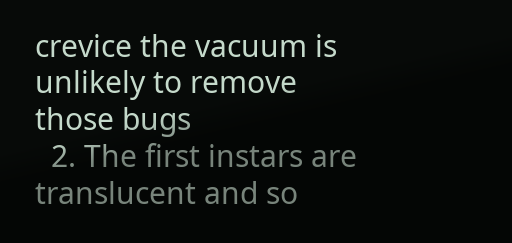crevice the vacuum is unlikely to remove those bugs
  2. The first instars are translucent and so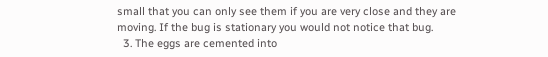small that you can only see them if you are very close and they are moving. If the bug is stationary you would not notice that bug.
  3. The eggs are cemented into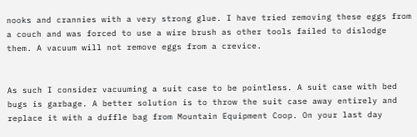nooks and crannies with a very strong glue. I have tried removing these eggs from a couch and was forced to use a wire brush as other tools failed to dislodge them. A vacuum will not remove eggs from a crevice.


As such I consider vacuuming a suit case to be pointless. A suit case with bed bugs is garbage. A better solution is to throw the suit case away entirely and replace it with a duffle bag from Mountain Equipment Coop. On your last day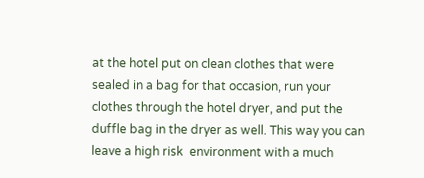at the hotel put on clean clothes that were sealed in a bag for that occasion, run your clothes through the hotel dryer, and put the duffle bag in the dryer as well. This way you can leave a high risk  environment with a much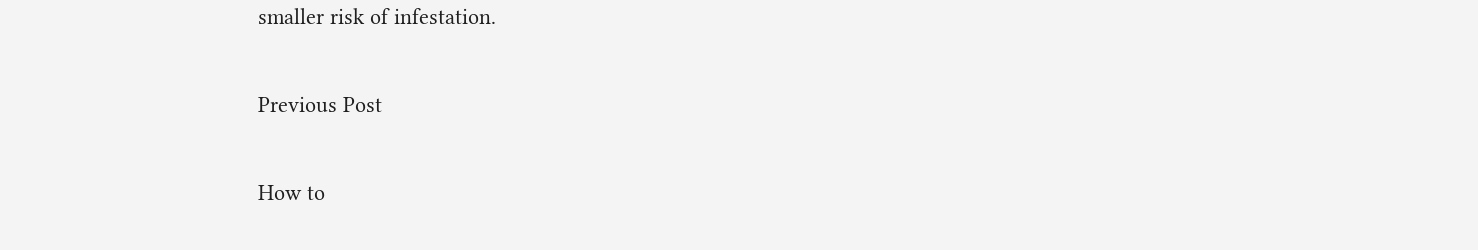smaller risk of infestation.

Previous Post

How to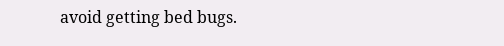avoid getting bed bugs.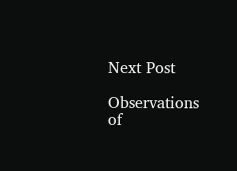Next Post

Observations of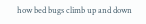how bed bugs climb up and down